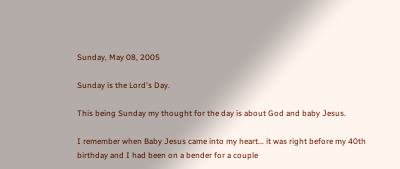Sunday, May 08, 2005

Sunday is the Lord's Day.

This being Sunday my thought for the day is about God and baby Jesus.

I remember when Baby Jesus came into my heart... it was right before my 40th birthday and I had been on a bender for a couple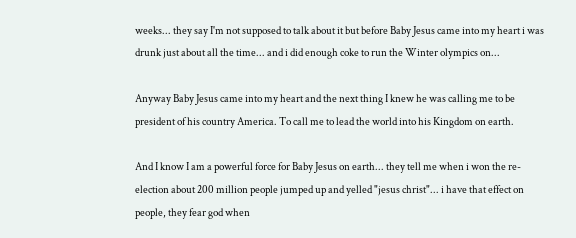weeks... they say I'm not supposed to talk about it but before Baby Jesus came into my heart i was drunk just about all the time... and i did enough coke to run the Winter olympics on...

Anyway Baby Jesus came into my heart and the next thing I knew he was calling me to be president of his country America. To call me to lead the world into his Kingdom on earth.

And I know I am a powerful force for Baby Jesus on earth... they tell me when i won the re-election about 200 million people jumped up and yelled "jesus christ"... i have that effect on people, they fear god when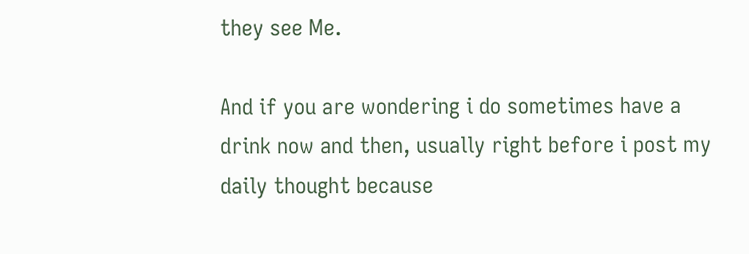they see Me.

And if you are wondering i do sometimes have a drink now and then, usually right before i post my daily thought because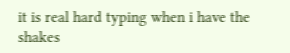it is real hard typing when i have the shakes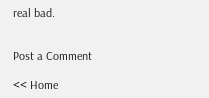real bad.


Post a Comment

<< Home